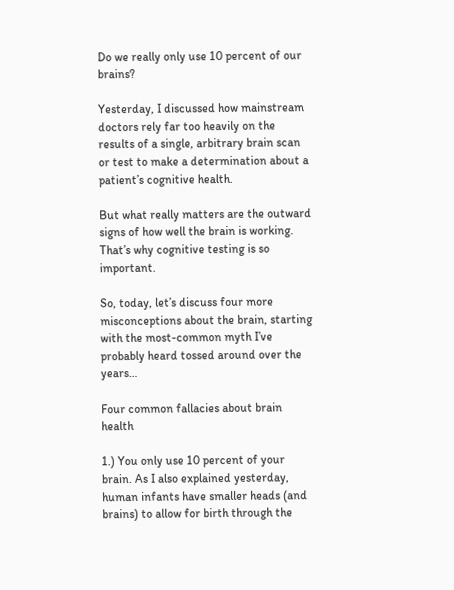Do we really only use 10 percent of our brains?

Yesterday, I discussed how mainstream doctors rely far too heavily on the results of a single, arbitrary brain scan or test to make a determination about a patient’s cognitive health.

But what really matters are the outward signs of how well the brain is working. That’s why cognitive testing is so important.

So, today, let’s discuss four more misconceptions about the brain, starting with the most-common myth I’ve probably heard tossed around over the years…

Four common fallacies about brain health

1.) You only use 10 percent of your brain. As I also explained yesterday, human infants have smaller heads (and brains) to allow for birth through the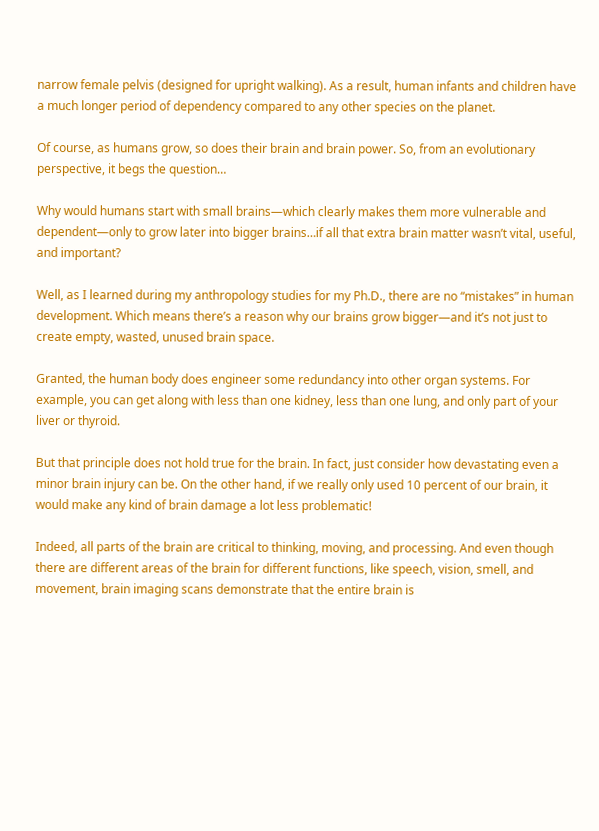narrow female pelvis (designed for upright walking). As a result, human infants and children have a much longer period of dependency compared to any other species on the planet.

Of course, as humans grow, so does their brain and brain power. So, from an evolutionary perspective, it begs the question…

Why would humans start with small brains—which clearly makes them more vulnerable and dependent—only to grow later into bigger brains…if all that extra brain matter wasn’t vital, useful, and important?

Well, as I learned during my anthropology studies for my Ph.D., there are no “mistakes” in human development. Which means there’s a reason why our brains grow bigger—and it’s not just to create empty, wasted, unused brain space.

Granted, the human body does engineer some redundancy into other organ systems. For example, you can get along with less than one kidney, less than one lung, and only part of your liver or thyroid.

But that principle does not hold true for the brain. In fact, just consider how devastating even a minor brain injury can be. On the other hand, if we really only used 10 percent of our brain, it would make any kind of brain damage a lot less problematic!

Indeed, all parts of the brain are critical to thinking, moving, and processing. And even though there are different areas of the brain for different functions, like speech, vision, smell, and movement, brain imaging scans demonstrate that the entire brain is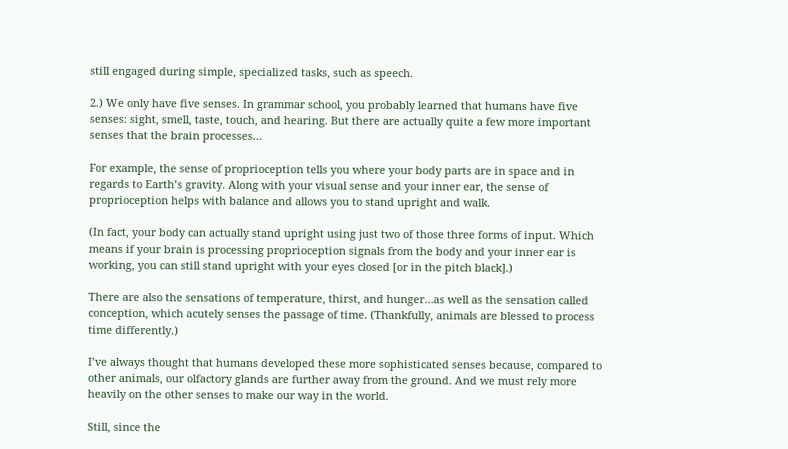still engaged during simple, specialized tasks, such as speech.

2.) We only have five senses. In grammar school, you probably learned that humans have five senses: sight, smell, taste, touch, and hearing. But there are actually quite a few more important senses that the brain processes…

For example, the sense of proprioception tells you where your body parts are in space and in regards to Earth’s gravity. Along with your visual sense and your inner ear, the sense of proprioception helps with balance and allows you to stand upright and walk.

(In fact, your body can actually stand upright using just two of those three forms of input. Which means if your brain is processing proprioception signals from the body and your inner ear is working, you can still stand upright with your eyes closed [or in the pitch black].)

There are also the sensations of temperature, thirst, and hunger…as well as the sensation called conception, which acutely senses the passage of time. (Thankfully, animals are blessed to process time differently.)

I’ve always thought that humans developed these more sophisticated senses because, compared to other animals, our olfactory glands are further away from the ground. And we must rely more heavily on the other senses to make our way in the world.

Still, since the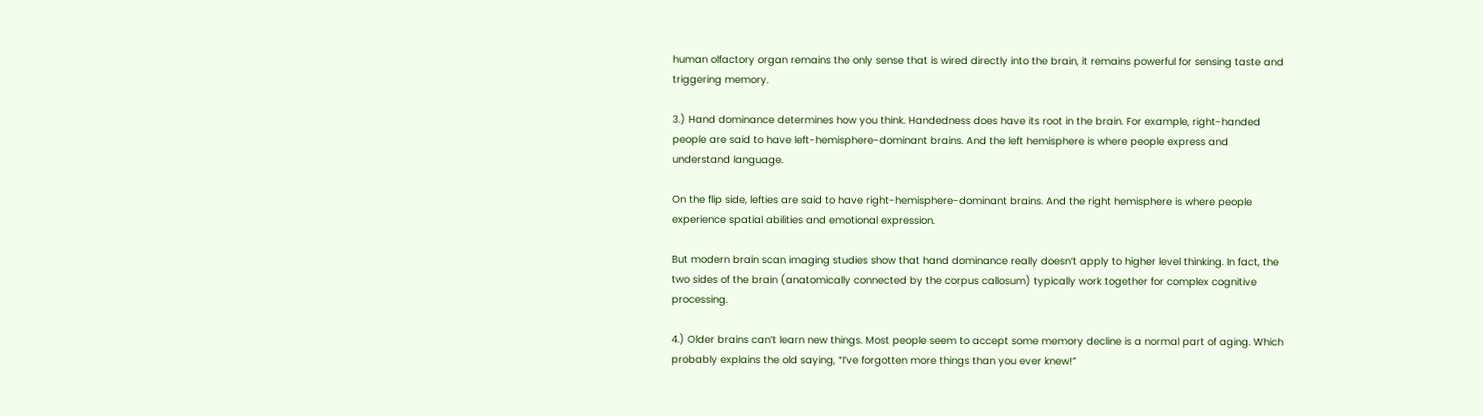human olfactory organ remains the only sense that is wired directly into the brain, it remains powerful for sensing taste and triggering memory.

3.) Hand dominance determines how you think. Handedness does have its root in the brain. For example, right-handed people are said to have left-hemisphere-dominant brains. And the left hemisphere is where people express and understand language.

On the flip side, lefties are said to have right-hemisphere-dominant brains. And the right hemisphere is where people experience spatial abilities and emotional expression.

But modern brain scan imaging studies show that hand dominance really doesn’t apply to higher level thinking. In fact, the two sides of the brain (anatomically connected by the corpus callosum) typically work together for complex cognitive processing.

4.) Older brains can’t learn new things. Most people seem to accept some memory decline is a normal part of aging. Which probably explains the old saying, “I’ve forgotten more things than you ever knew!”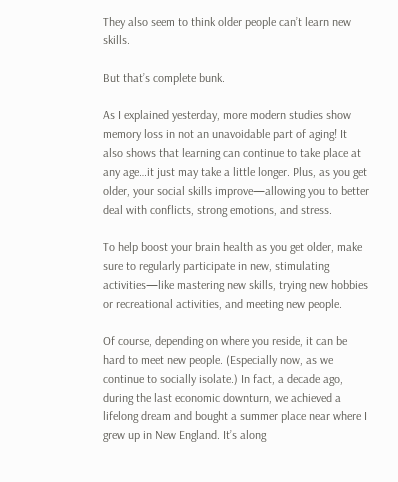They also seem to think older people can’t learn new skills.

But that’s complete bunk.

As I explained yesterday, more modern studies show memory loss in not an unavoidable part of aging! It also shows that learning can continue to take place at any age…it just may take a little longer. Plus, as you get older, your social skills improve—allowing you to better deal with conflicts, strong emotions, and stress.

To help boost your brain health as you get older, make sure to regularly participate in new, stimulating activities—like mastering new skills, trying new hobbies or recreational activities, and meeting new people.

Of course, depending on where you reside, it can be hard to meet new people. (Especially now, as we continue to socially isolate.) In fact, a decade ago, during the last economic downturn, we achieved a lifelong dream and bought a summer place near where I grew up in New England. It’s along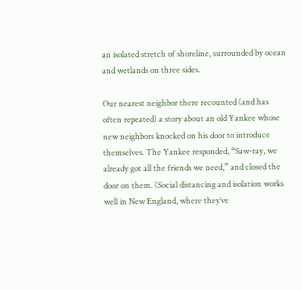an isolated stretch of shoreline, surrounded by ocean and wetlands on three sides.

Our nearest neighbor there recounted (and has often repeated) a story about an old Yankee whose new neighbors knocked on his door to introduce themselves. The Yankee responded, “Saw-ray, we already got all the friends we need,” and closed the door on them. (Social distancing and isolation works well in New England, where they’ve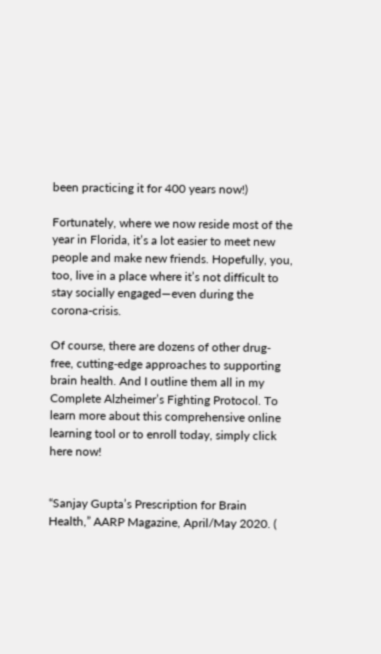been practicing it for 400 years now!)

Fortunately, where we now reside most of the year in Florida, it’s a lot easier to meet new people and make new friends. Hopefully, you, too, live in a place where it’s not difficult to stay socially engaged—even during the corona-crisis.

Of course, there are dozens of other drug-free, cutting-edge approaches to supporting  brain health. And I outline them all in my Complete Alzheimer’s Fighting Protocol. To learn more about this comprehensive online learning tool or to enroll today, simply click here now!


“Sanjay Gupta’s Prescription for Brain Health,” AARP Magazine, April/May 2020. (